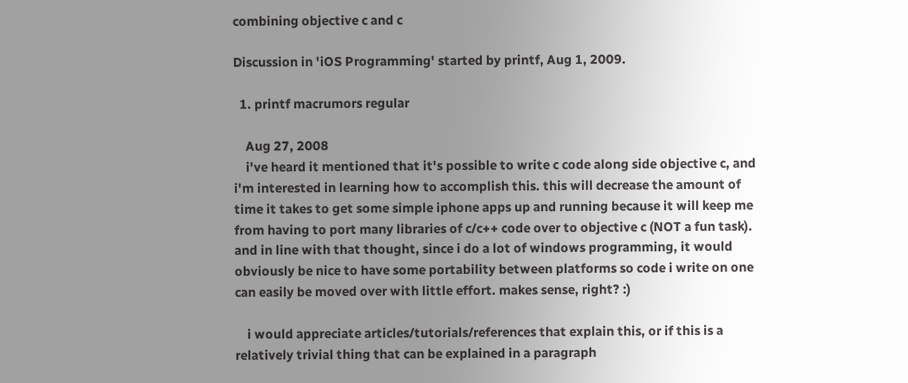combining objective c and c

Discussion in 'iOS Programming' started by printf, Aug 1, 2009.

  1. printf macrumors regular

    Aug 27, 2008
    i've heard it mentioned that it's possible to write c code along side objective c, and i'm interested in learning how to accomplish this. this will decrease the amount of time it takes to get some simple iphone apps up and running because it will keep me from having to port many libraries of c/c++ code over to objective c (NOT a fun task). and in line with that thought, since i do a lot of windows programming, it would obviously be nice to have some portability between platforms so code i write on one can easily be moved over with little effort. makes sense, right? :)

    i would appreciate articles/tutorials/references that explain this, or if this is a relatively trivial thing that can be explained in a paragraph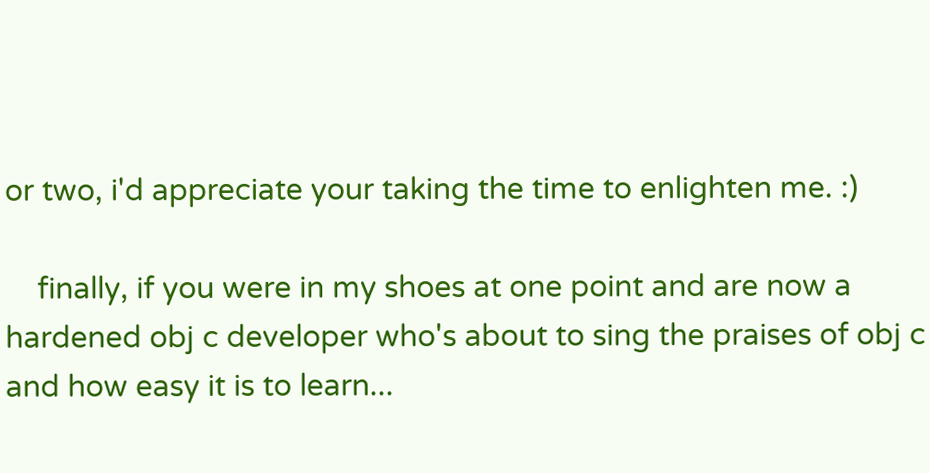or two, i'd appreciate your taking the time to enlighten me. :)

    finally, if you were in my shoes at one point and are now a hardened obj c developer who's about to sing the praises of obj c and how easy it is to learn...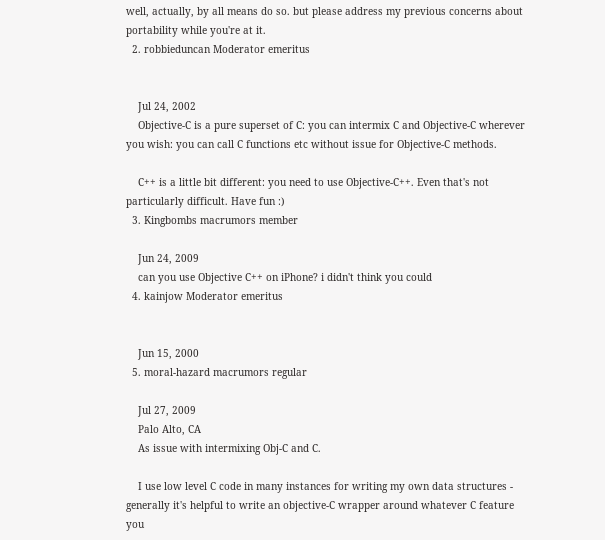well, actually, by all means do so. but please address my previous concerns about portability while you're at it.
  2. robbieduncan Moderator emeritus


    Jul 24, 2002
    Objective-C is a pure superset of C: you can intermix C and Objective-C wherever you wish: you can call C functions etc without issue for Objective-C methods.

    C++ is a little bit different: you need to use Objective-C++. Even that's not particularly difficult. Have fun :)
  3. Kingbombs macrumors member

    Jun 24, 2009
    can you use Objective C++ on iPhone? i didn't think you could
  4. kainjow Moderator emeritus


    Jun 15, 2000
  5. moral-hazard macrumors regular

    Jul 27, 2009
    Palo Alto, CA
    As issue with intermixing Obj-C and C.

    I use low level C code in many instances for writing my own data structures - generally it's helpful to write an objective-C wrapper around whatever C feature you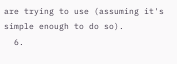are trying to use (assuming it's simple enough to do so).
  6.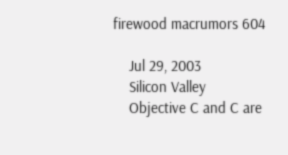firewood macrumors 604

    Jul 29, 2003
    Silicon Valley
    Objective C and C are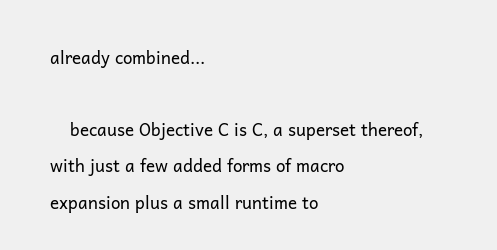already combined...

    because Objective C is C, a superset thereof, with just a few added forms of macro expansion plus a small runtime to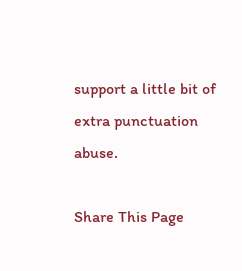support a little bit of extra punctuation abuse.

Share This Page